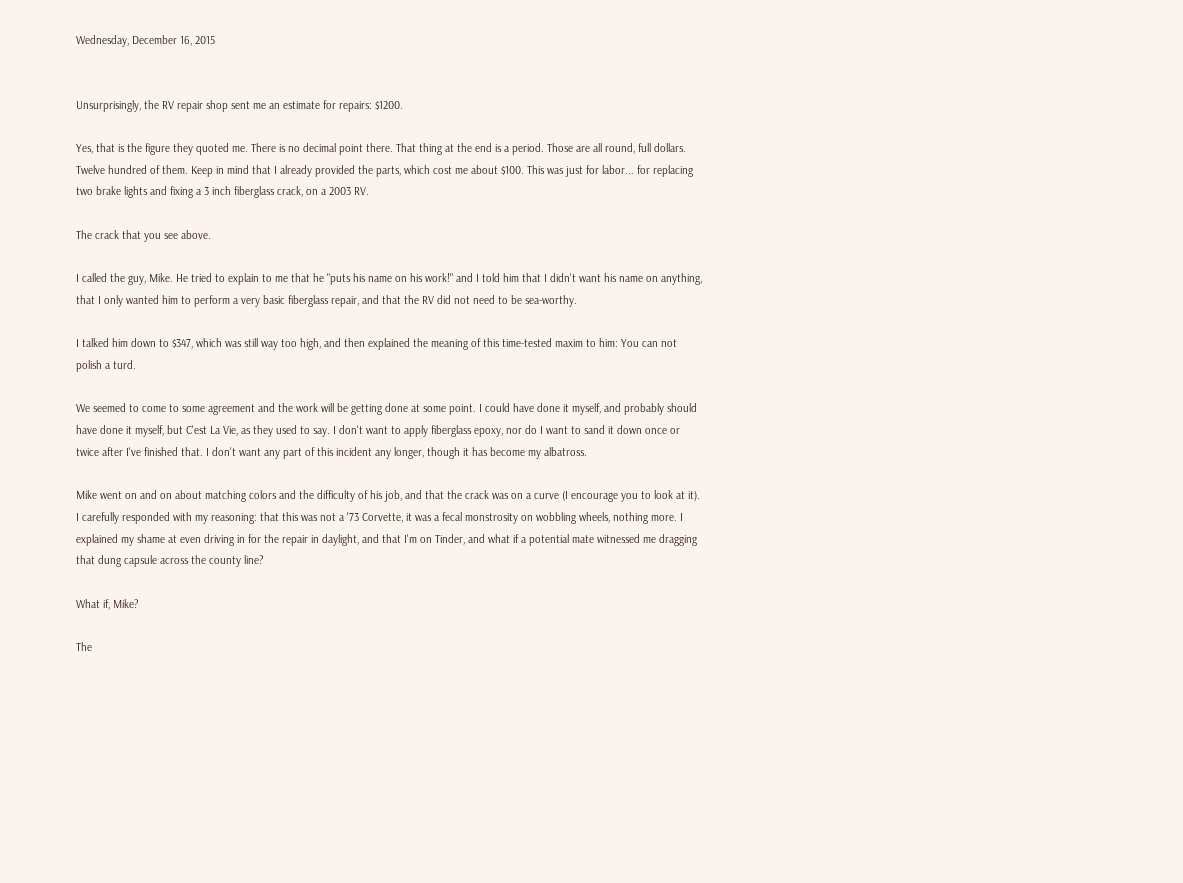Wednesday, December 16, 2015


Unsurprisingly, the RV repair shop sent me an estimate for repairs: $1200.

Yes, that is the figure they quoted me. There is no decimal point there. That thing at the end is a period. Those are all round, full dollars. Twelve hundred of them. Keep in mind that I already provided the parts, which cost me about $100. This was just for labor... for replacing two brake lights and fixing a 3 inch fiberglass crack, on a 2003 RV.

The crack that you see above.

I called the guy, Mike. He tried to explain to me that he "puts his name on his work!" and I told him that I didn't want his name on anything, that I only wanted him to perform a very basic fiberglass repair, and that the RV did not need to be sea-worthy.

I talked him down to $347, which was still way too high, and then explained the meaning of this time-tested maxim to him: You can not polish a turd.

We seemed to come to some agreement and the work will be getting done at some point. I could have done it myself, and probably should have done it myself, but C'est La Vie, as they used to say. I don't want to apply fiberglass epoxy, nor do I want to sand it down once or twice after I've finished that. I don't want any part of this incident any longer, though it has become my albatross.

Mike went on and on about matching colors and the difficulty of his job, and that the crack was on a curve (I encourage you to look at it). I carefully responded with my reasoning: that this was not a '73 Corvette, it was a fecal monstrosity on wobbling wheels, nothing more. I explained my shame at even driving in for the repair in daylight, and that I'm on Tinder, and what if a potential mate witnessed me dragging that dung capsule across the county line?

What if, Mike?

The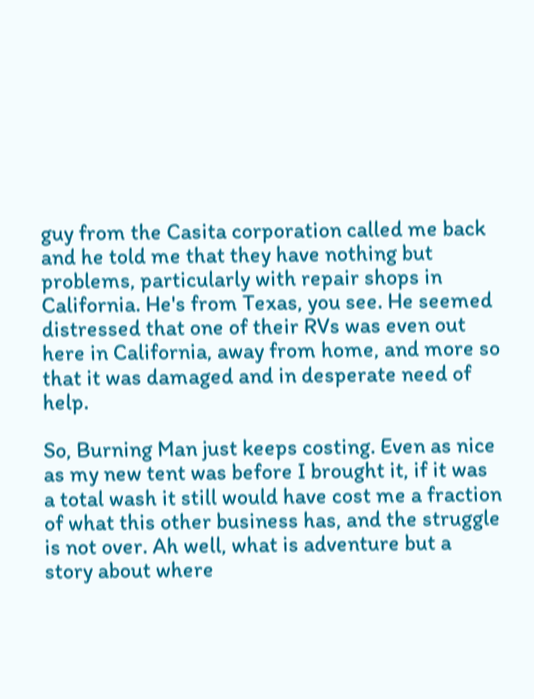guy from the Casita corporation called me back and he told me that they have nothing but problems, particularly with repair shops in California. He's from Texas, you see. He seemed distressed that one of their RVs was even out here in California, away from home, and more so that it was damaged and in desperate need of help.

So, Burning Man just keeps costing. Even as nice as my new tent was before I brought it, if it was a total wash it still would have cost me a fraction of what this other business has, and the struggle is not over. Ah well, what is adventure but a story about where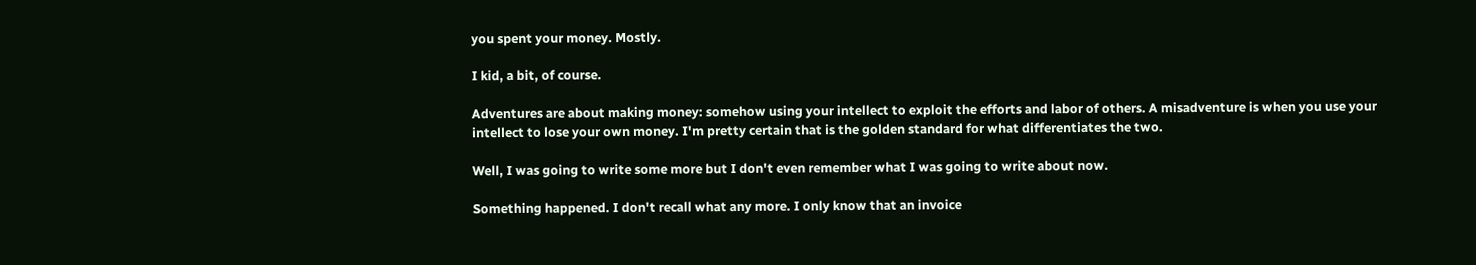you spent your money. Mostly.

I kid, a bit, of course.

Adventures are about making money: somehow using your intellect to exploit the efforts and labor of others. A misadventure is when you use your intellect to lose your own money. I'm pretty certain that is the golden standard for what differentiates the two.

Well, I was going to write some more but I don't even remember what I was going to write about now.

Something happened. I don't recall what any more. I only know that an invoice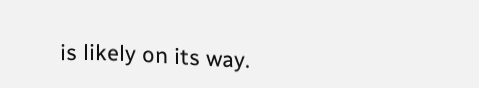is likely on its way.